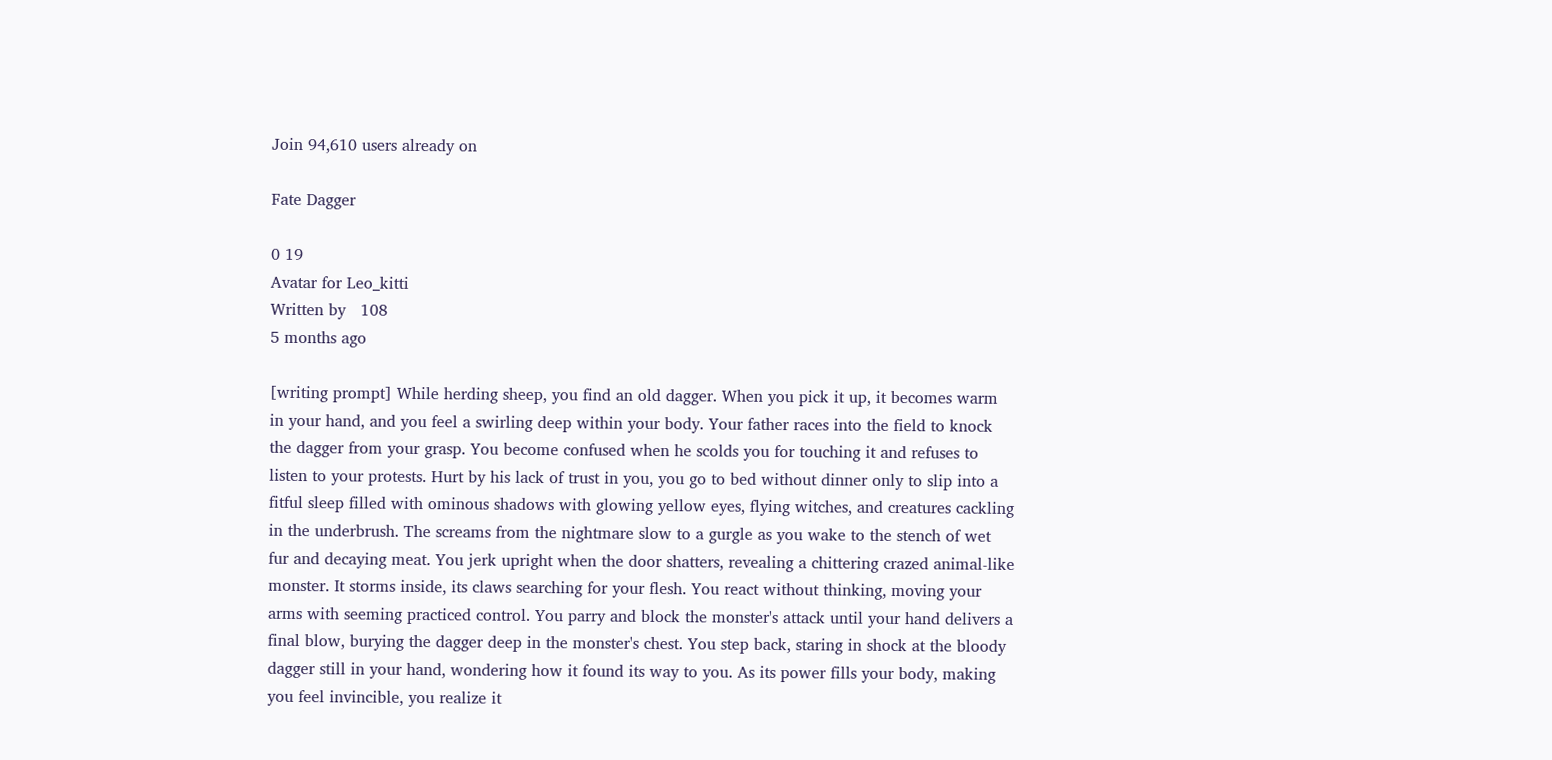Join 94,610 users already on

Fate Dagger

0 19
Avatar for Leo_kitti
Written by   108
5 months ago

[writing prompt] While herding sheep, you find an old dagger. When you pick it up, it becomes warm in your hand, and you feel a swirling deep within your body. Your father races into the field to knock the dagger from your grasp. You become confused when he scolds you for touching it and refuses to listen to your protests. Hurt by his lack of trust in you, you go to bed without dinner only to slip into a fitful sleep filled with ominous shadows with glowing yellow eyes, flying witches, and creatures cackling in the underbrush. The screams from the nightmare slow to a gurgle as you wake to the stench of wet fur and decaying meat. You jerk upright when the door shatters, revealing a chittering crazed animal-like monster. It storms inside, its claws searching for your flesh. You react without thinking, moving your arms with seeming practiced control. You parry and block the monster's attack until your hand delivers a final blow, burying the dagger deep in the monster's chest. You step back, staring in shock at the bloody dagger still in your hand, wondering how it found its way to you. As its power fills your body, making you feel invincible, you realize it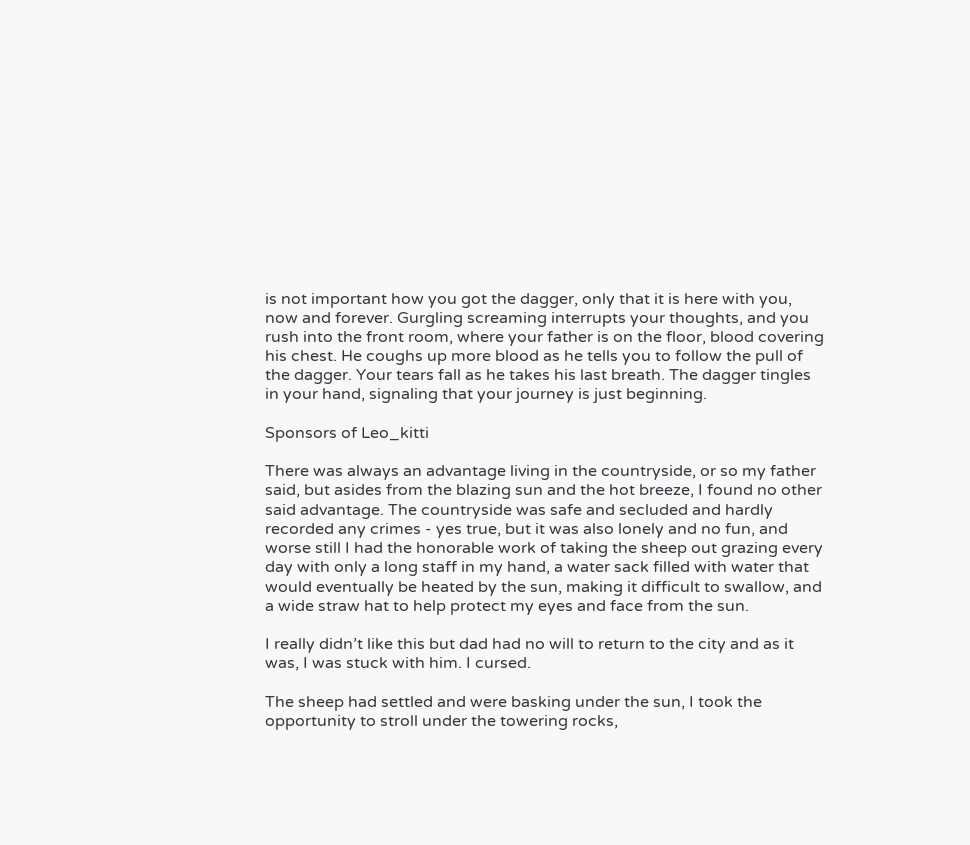is not important how you got the dagger, only that it is here with you, now and forever. Gurgling screaming interrupts your thoughts, and you rush into the front room, where your father is on the floor, blood covering his chest. He coughs up more blood as he tells you to follow the pull of the dagger. Your tears fall as he takes his last breath. The dagger tingles in your hand, signaling that your journey is just beginning.

Sponsors of Leo_kitti

There was always an advantage living in the countryside, or so my father said, but asides from the blazing sun and the hot breeze, I found no other said advantage. The countryside was safe and secluded and hardly recorded any crimes - yes true, but it was also lonely and no fun, and worse still I had the honorable work of taking the sheep out grazing every day with only a long staff in my hand, a water sack filled with water that would eventually be heated by the sun, making it difficult to swallow, and a wide straw hat to help protect my eyes and face from the sun.

I really didn’t like this but dad had no will to return to the city and as it was, I was stuck with him. I cursed.

The sheep had settled and were basking under the sun, I took the opportunity to stroll under the towering rocks,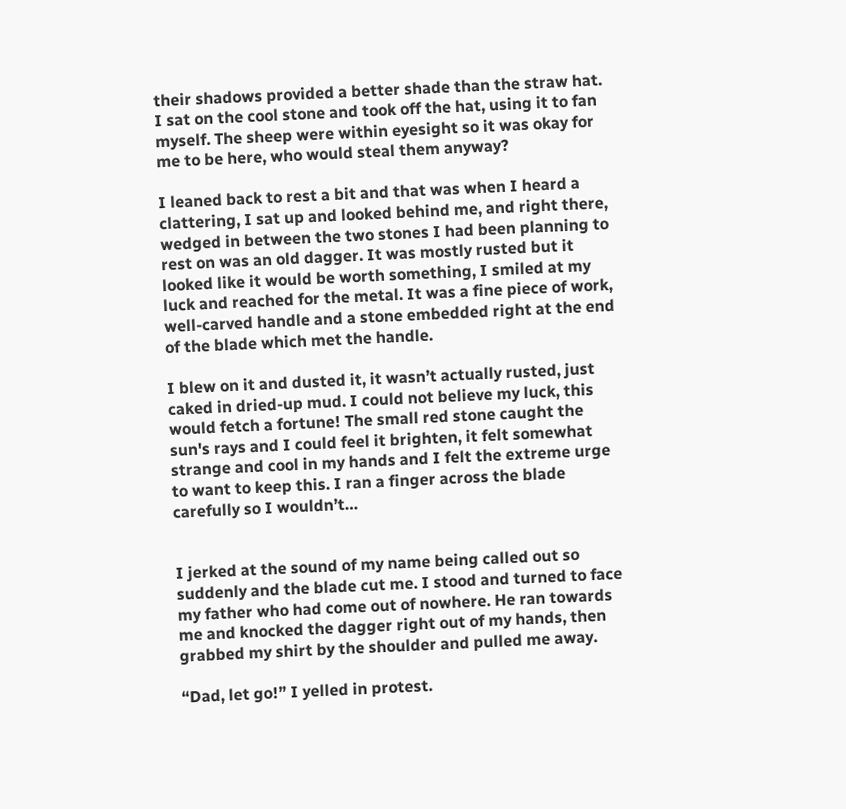their shadows provided a better shade than the straw hat. I sat on the cool stone and took off the hat, using it to fan myself. The sheep were within eyesight so it was okay for me to be here, who would steal them anyway?

I leaned back to rest a bit and that was when I heard a clattering, I sat up and looked behind me, and right there, wedged in between the two stones I had been planning to rest on was an old dagger. It was mostly rusted but it looked like it would be worth something, I smiled at my luck and reached for the metal. It was a fine piece of work, well-carved handle and a stone embedded right at the end of the blade which met the handle.

I blew on it and dusted it, it wasn’t actually rusted, just caked in dried-up mud. I could not believe my luck, this would fetch a fortune! The small red stone caught the sun's rays and I could feel it brighten, it felt somewhat strange and cool in my hands and I felt the extreme urge to want to keep this. I ran a finger across the blade carefully so I wouldn’t…


I jerked at the sound of my name being called out so suddenly and the blade cut me. I stood and turned to face my father who had come out of nowhere. He ran towards me and knocked the dagger right out of my hands, then grabbed my shirt by the shoulder and pulled me away.

“Dad, let go!” I yelled in protest.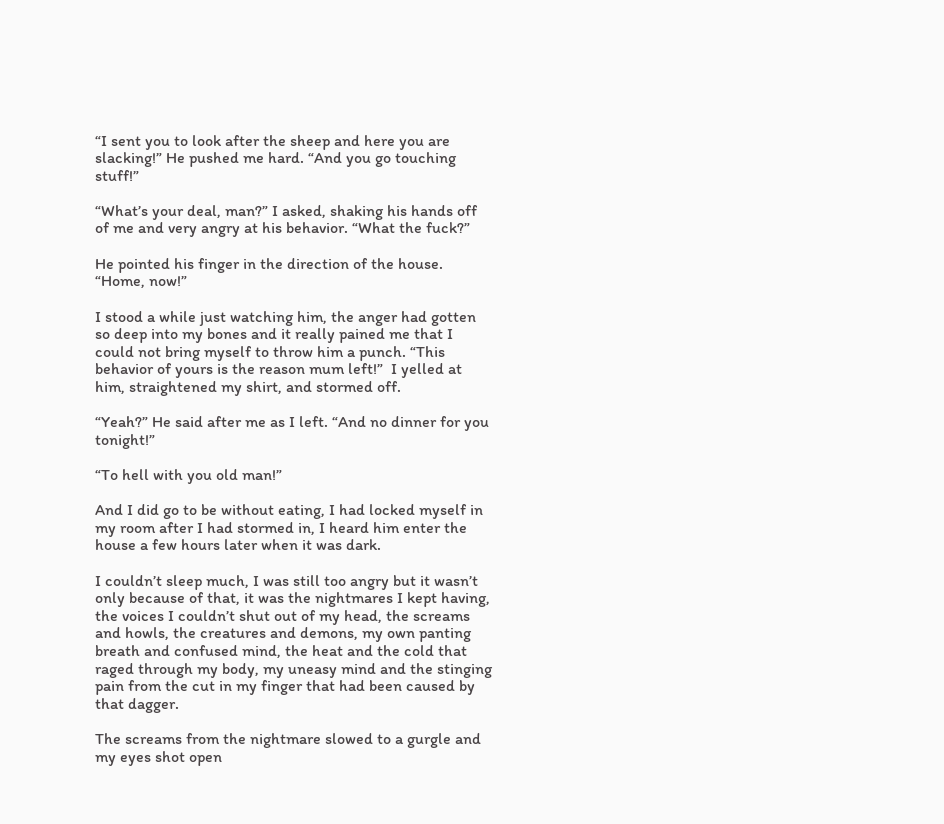“I sent you to look after the sheep and here you are slacking!” He pushed me hard. “And you go touching stuff!”

“What’s your deal, man?” I asked, shaking his hands off of me and very angry at his behavior. “What the fuck?”

He pointed his finger in the direction of the house. “Home, now!”

I stood a while just watching him, the anger had gotten so deep into my bones and it really pained me that I could not bring myself to throw him a punch. “This behavior of yours is the reason mum left!”  I yelled at him, straightened my shirt, and stormed off.

“Yeah?” He said after me as I left. “And no dinner for you tonight!”

“To hell with you old man!”

And I did go to be without eating, I had locked myself in my room after I had stormed in, I heard him enter the house a few hours later when it was dark.

I couldn’t sleep much, I was still too angry but it wasn’t only because of that, it was the nightmares I kept having, the voices I couldn’t shut out of my head, the screams and howls, the creatures and demons, my own panting breath and confused mind, the heat and the cold that raged through my body, my uneasy mind and the stinging pain from the cut in my finger that had been caused by that dagger.

The screams from the nightmare slowed to a gurgle and my eyes shot open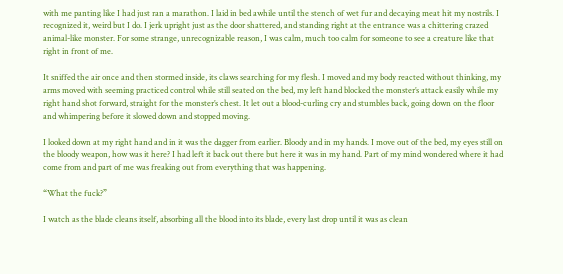with me panting like I had just ran a marathon. I laid in bed awhile until the stench of wet fur and decaying meat hit my nostrils. I recognized it, weird but I do. I jerk upright just as the door shattered, and standing right at the entrance was a chittering crazed animal-like monster. For some strange, unrecognizable reason, I was calm, much too calm for someone to see a creature like that right in front of me.

It sniffed the air once and then stormed inside, its claws searching for my flesh. I moved and my body reacted without thinking, my arms moved with seeming practiced control while still seated on the bed, my left hand blocked the monster’s attack easily while my right hand shot forward, straight for the monster’s chest. It let out a blood-curling cry and stumbles back, going down on the floor and whimpering before it slowed down and stopped moving.

I looked down at my right hand and in it was the dagger from earlier. Bloody and in my hands. I move out of the bed, my eyes still on the bloody weapon, how was it here? I had left it back out there but here it was in my hand. Part of my mind wondered where it had come from and part of me was freaking out from everything that was happening.

“What the fuck?”

I watch as the blade cleans itself, absorbing all the blood into its blade, every last drop until it was as clean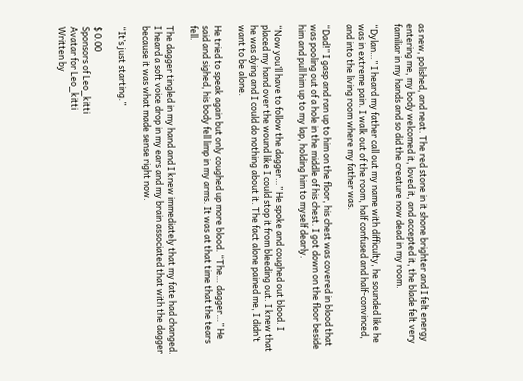as new, polished, and neat. The red stone in it shone brighter and I felt energy entering me, my body welcomed it, loved it, and accepted it, the blade felt very familiar in my hands and so did the creature now dead in my room.

“Dylan…” I heard my father call out my name with difficulty, he sounded like he was in extreme pain. I walk out of the room, half confused and half-convinced, and into the living room where my father was.

“Dad!” I gasp and ran up to him on the floor, his chest was covered in blood that was pooling out of a hole in the middle of his chest. I got down on the floor beside him and pull him up to my lap, holding him to myself dearly.

“Now you’ll have to follow the dagger…” He spoke and coughed out blood. I placed my hand over the wound like I could stop it from bleeding out. I knew that he was dying and I could do nothing about it. The fact alone pained me, I didn’t want to be alone.

He tried to speak again but only coughed up more blood. “The… dagger…” He said and sighed, his body fell limp in my arms. It was at that time that the tears fell.

The dagger tingled in my hand and I knew immediately that my fate had changed. I heard a soft voice drop in my ears and my brain associated that with the dagger because it was what made sense right now.

“It’s just starting.”

$ 0.00
Sponsors of Leo_kitti
Avatar for Leo_kitti
Written by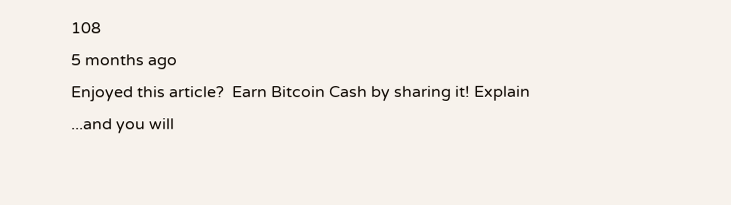108
5 months ago
Enjoyed this article?  Earn Bitcoin Cash by sharing it! Explain
...and you will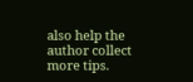also help the author collect more tips.